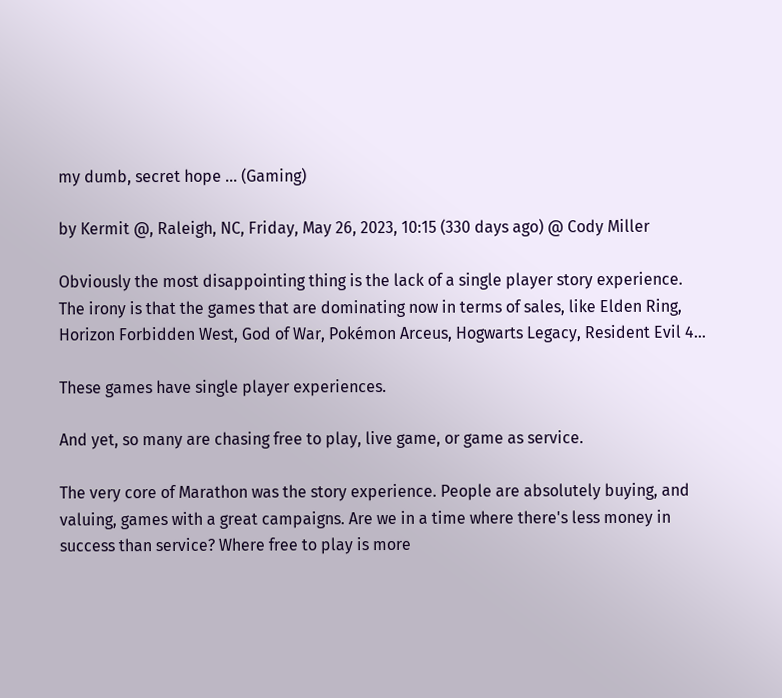my dumb, secret hope ... (Gaming)

by Kermit @, Raleigh, NC, Friday, May 26, 2023, 10:15 (330 days ago) @ Cody Miller

Obviously the most disappointing thing is the lack of a single player story experience. The irony is that the games that are dominating now in terms of sales, like Elden Ring, Horizon Forbidden West, God of War, Pokémon Arceus, Hogwarts Legacy, Resident Evil 4…

These games have single player experiences.

And yet, so many are chasing free to play, live game, or game as service.

The very core of Marathon was the story experience. People are absolutely buying, and valuing, games with a great campaigns. Are we in a time where there's less money in success than service? Where free to play is more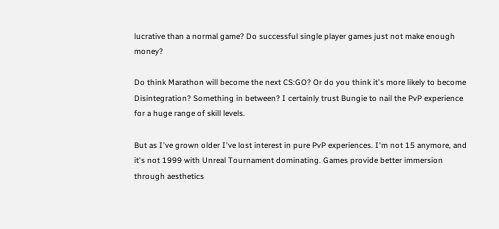lucrative than a normal game? Do successful single player games just not make enough money?

Do think Marathon will become the next CS:GO? Or do you think it's more likely to become Disintegration? Something in between? I certainly trust Bungie to nail the PvP experience for a huge range of skill levels.

But as I've grown older I've lost interest in pure PvP experiences. I'm not 15 anymore, and it's not 1999 with Unreal Tournament dominating. Games provide better immersion through aesthetics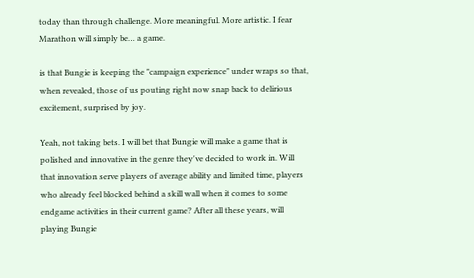today than through challenge. More meaningful. More artistic. I fear Marathon will simply be… a game.

is that Bungie is keeping the "campaign experience" under wraps so that, when revealed, those of us pouting right now snap back to delirious excitement, surprised by joy.

Yeah, not taking bets. I will bet that Bungie will make a game that is polished and innovative in the genre they've decided to work in. Will that innovation serve players of average ability and limited time, players who already feel blocked behind a skill wall when it comes to some endgame activities in their current game? After all these years, will playing Bungie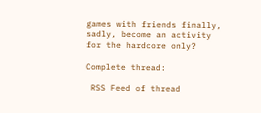games with friends finally, sadly, become an activity for the hardcore only?

Complete thread:

 RSS Feed of thread